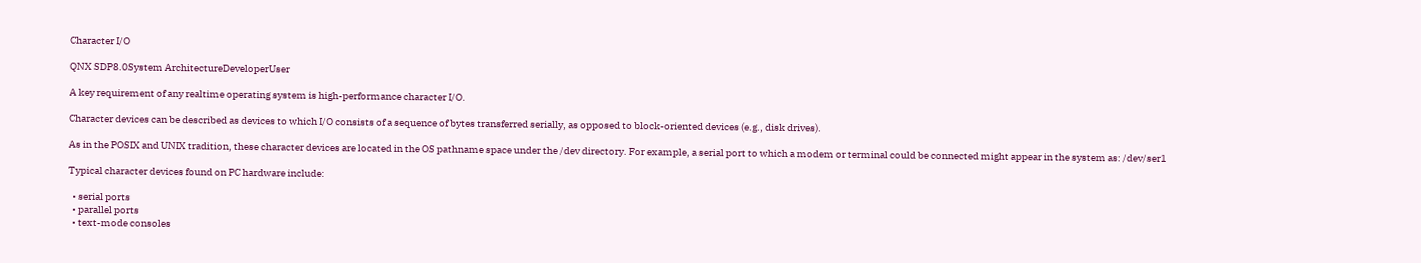Character I/O

QNX SDP8.0System ArchitectureDeveloperUser

A key requirement of any realtime operating system is high-performance character I/O.

Character devices can be described as devices to which I/O consists of a sequence of bytes transferred serially, as opposed to block-oriented devices (e.g., disk drives).

As in the POSIX and UNIX tradition, these character devices are located in the OS pathname space under the /dev directory. For example, a serial port to which a modem or terminal could be connected might appear in the system as: /dev/ser1

Typical character devices found on PC hardware include:

  • serial ports
  • parallel ports
  • text-mode consoles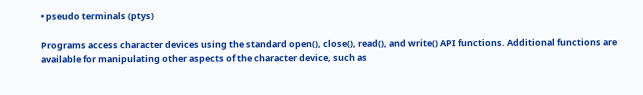• pseudo terminals (ptys)

Programs access character devices using the standard open(), close(), read(), and write() API functions. Additional functions are available for manipulating other aspects of the character device, such as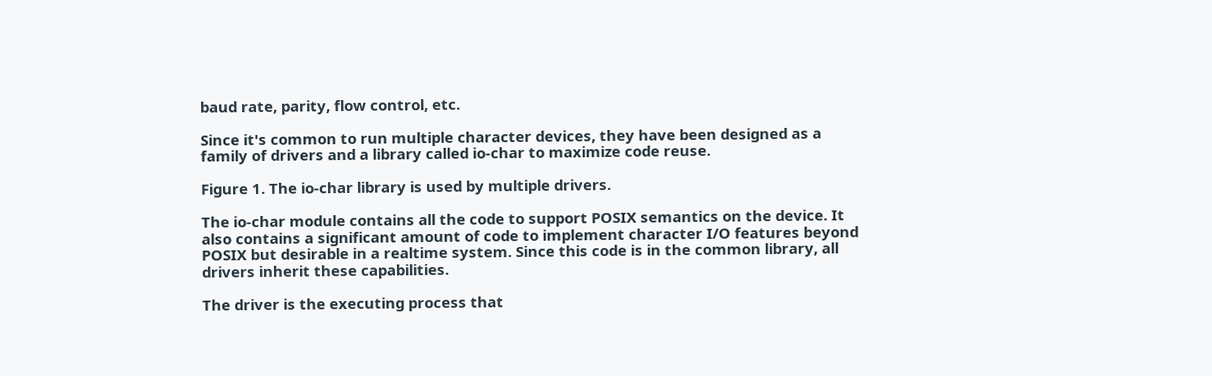baud rate, parity, flow control, etc.

Since it's common to run multiple character devices, they have been designed as a family of drivers and a library called io-char to maximize code reuse.

Figure 1. The io-char library is used by multiple drivers.

The io-char module contains all the code to support POSIX semantics on the device. It also contains a significant amount of code to implement character I/O features beyond POSIX but desirable in a realtime system. Since this code is in the common library, all drivers inherit these capabilities.

The driver is the executing process that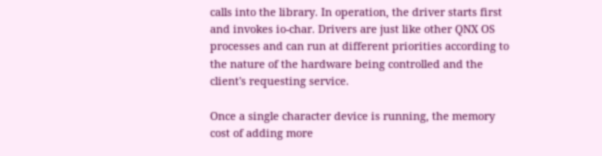calls into the library. In operation, the driver starts first and invokes io-char. Drivers are just like other QNX OS processes and can run at different priorities according to the nature of the hardware being controlled and the client's requesting service.

Once a single character device is running, the memory cost of adding more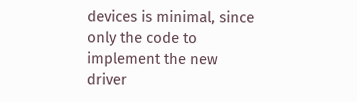devices is minimal, since only the code to implement the new driver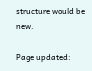structure would be new.

Page updated: